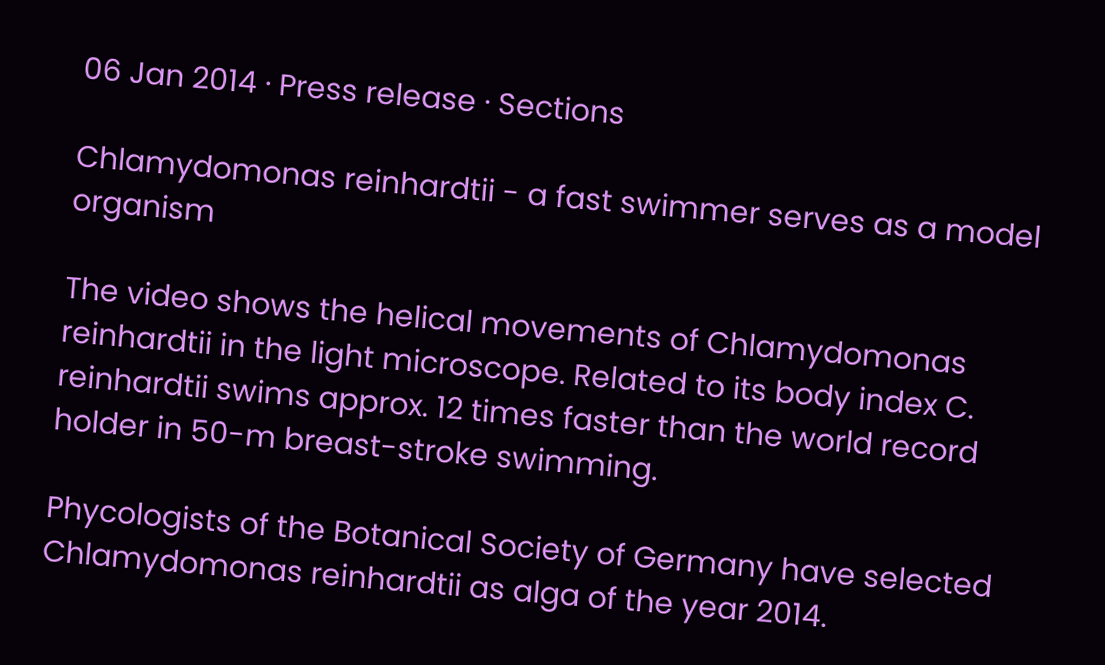06 Jan 2014 · Press release · Sections

Chlamydomonas reinhardtii - a fast swimmer serves as a model organism

The video shows the helical movements of Chlamydomonas reinhardtii in the light microscope. Related to its body index C. reinhardtii swims approx. 12 times faster than the world record holder in 50-m breast-stroke swimming.

Phycologists of the Botanical Society of Germany have selected Chlamydomonas reinhardtii as alga of the year 2014.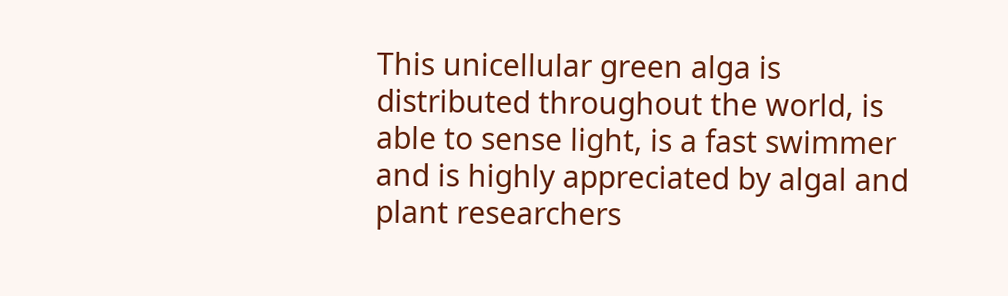This unicellular green alga is distributed throughout the world, is able to sense light, is a fast swimmer and is highly appreciated by algal and plant researchers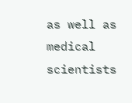as well as medical scientists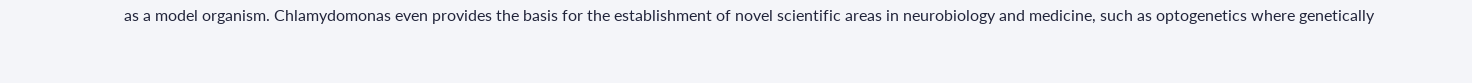as a model organism. Chlamydomonas even provides the basis for the establishment of novel scientific areas in neurobiology and medicine, such as optogenetics where genetically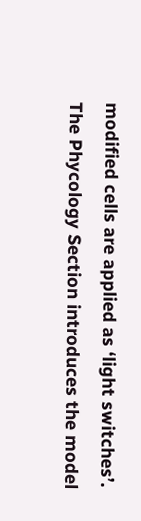modified cells are applied as ‘light switches’. The Phycology Section introduces the model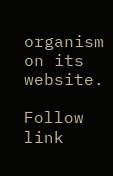organism on its website.

Follow link